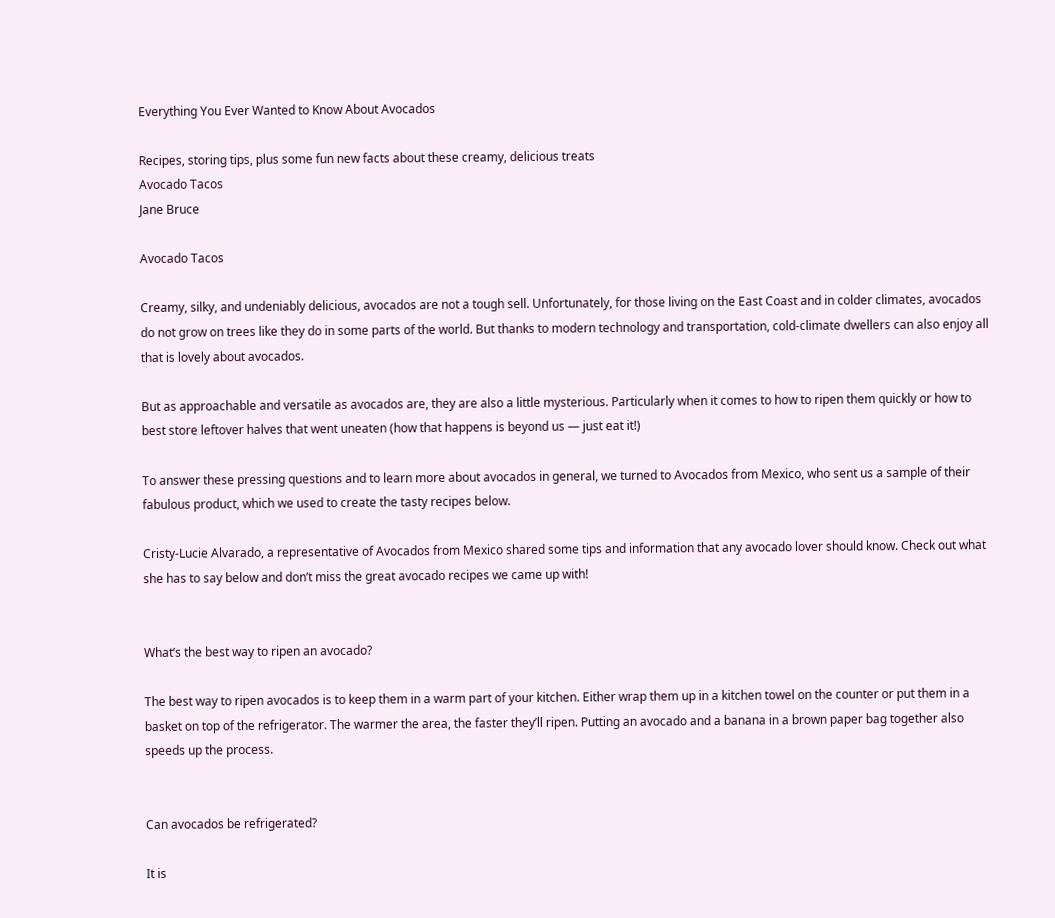Everything You Ever Wanted to Know About Avocados

Recipes, storing tips, plus some fun new facts about these creamy, delicious treats
Avocado Tacos
Jane Bruce

Avocado Tacos

Creamy, silky, and undeniably delicious, avocados are not a tough sell. Unfortunately, for those living on the East Coast and in colder climates, avocados do not grow on trees like they do in some parts of the world. But thanks to modern technology and transportation, cold-climate dwellers can also enjoy all that is lovely about avocados.

But as approachable and versatile as avocados are, they are also a little mysterious. Particularly when it comes to how to ripen them quickly or how to best store leftover halves that went uneaten (how that happens is beyond us — just eat it!)

To answer these pressing questions and to learn more about avocados in general, we turned to Avocados from Mexico, who sent us a sample of their fabulous product, which we used to create the tasty recipes below.

Cristy-Lucie Alvarado, a representative of Avocados from Mexico shared some tips and information that any avocado lover should know. Check out what she has to say below and don’t miss the great avocado recipes we came up with!


What’s the best way to ripen an avocado?

The best way to ripen avocados is to keep them in a warm part of your kitchen. Either wrap them up in a kitchen towel on the counter or put them in a basket on top of the refrigerator. The warmer the area, the faster they’ll ripen. Putting an avocado and a banana in a brown paper bag together also speeds up the process.


Can avocados be refrigerated?

It is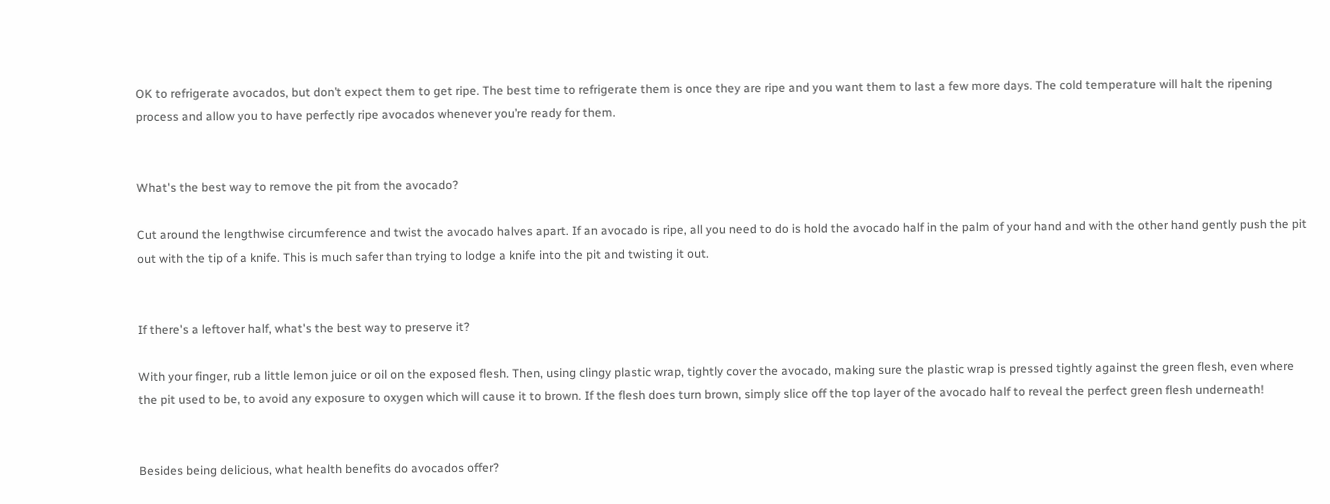OK to refrigerate avocados, but don’t expect them to get ripe. The best time to refrigerate them is once they are ripe and you want them to last a few more days. The cold temperature will halt the ripening process and allow you to have perfectly ripe avocados whenever you’re ready for them.


What's the best way to remove the pit from the avocado?

Cut around the lengthwise circumference and twist the avocado halves apart. If an avocado is ripe, all you need to do is hold the avocado half in the palm of your hand and with the other hand gently push the pit out with the tip of a knife. This is much safer than trying to lodge a knife into the pit and twisting it out.


If there's a leftover half, what's the best way to preserve it?

With your finger, rub a little lemon juice or oil on the exposed flesh. Then, using clingy plastic wrap, tightly cover the avocado, making sure the plastic wrap is pressed tightly against the green flesh, even where the pit used to be, to avoid any exposure to oxygen which will cause it to brown. If the flesh does turn brown, simply slice off the top layer of the avocado half to reveal the perfect green flesh underneath!


Besides being delicious, what health benefits do avocados offer?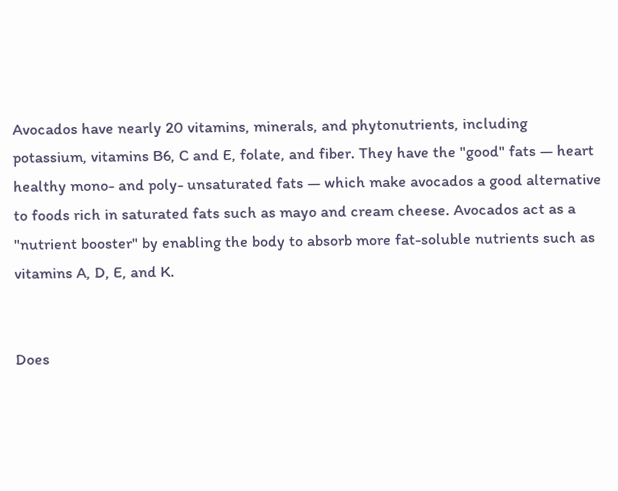Avocados have nearly 20 vitamins, minerals, and phytonutrients, including potassium, vitamins B6, C and E, folate, and fiber. They have the "good" fats — heart healthy mono- and poly- unsaturated fats — which make avocados a good alternative to foods rich in saturated fats such as mayo and cream cheese. Avocados act as a "nutrient booster" by enabling the body to absorb more fat-soluble nutrients such as vitamins A, D, E, and K.


Does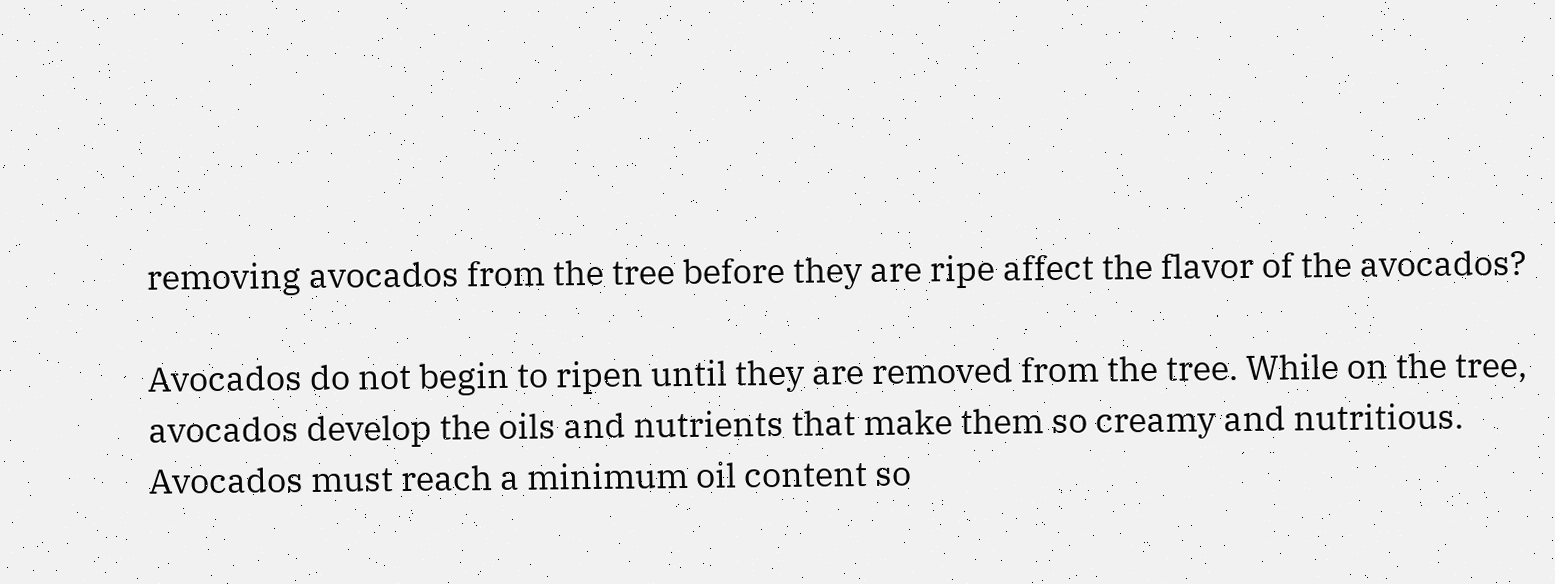removing avocados from the tree before they are ripe affect the flavor of the avocados?

Avocados do not begin to ripen until they are removed from the tree. While on the tree, avocados develop the oils and nutrients that make them so creamy and nutritious. Avocados must reach a minimum oil content so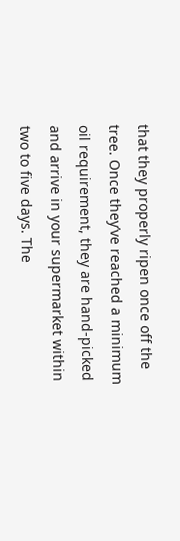that they properly ripen once off the tree. Once they’ve reached a minimum oil requirement, they are hand-picked and arrive in your supermarket within two to five days. The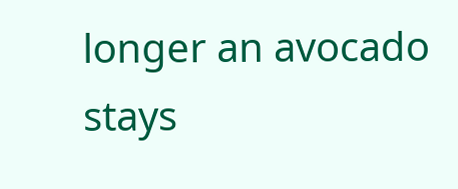longer an avocado stays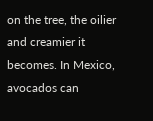on the tree, the oilier and creamier it becomes. In Mexico, avocados can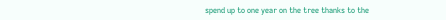spend up to one year on the tree thanks to the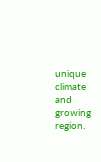unique climate and growing region.